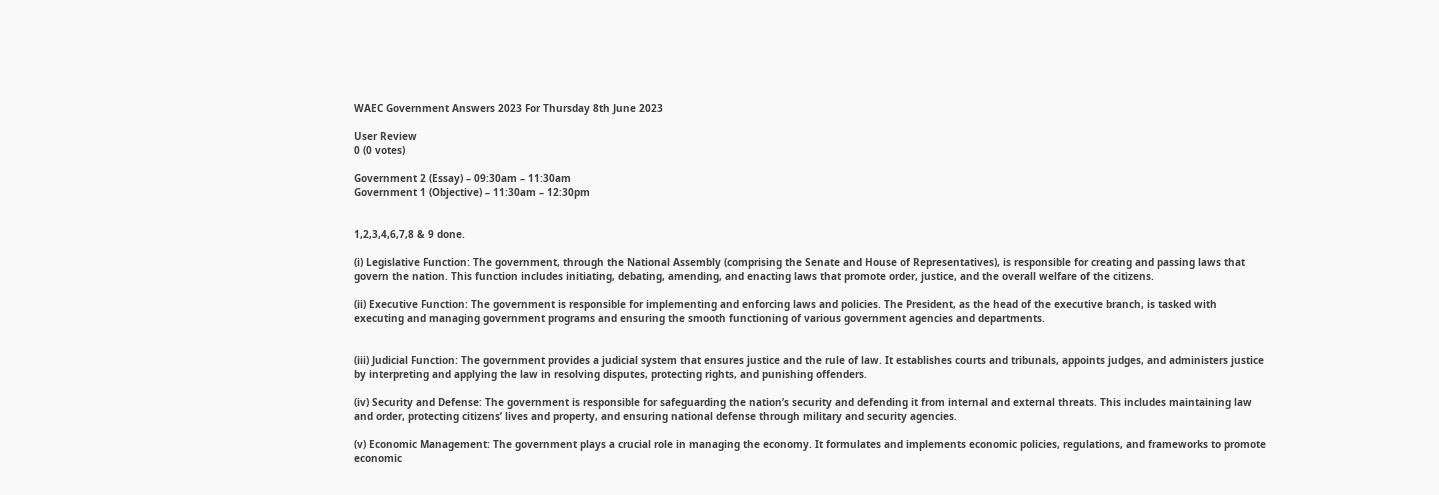WAEC Government Answers 2023 For Thursday 8th June 2023

User Review
0 (0 votes)

Government 2 (Essay) – 09:30am – 11:30am
Government 1 (Objective) – 11:30am – 12:30pm


1,2,3,4,6,7,8 & 9 done.

(i) Legislative Function: The government, through the National Assembly (comprising the Senate and House of Representatives), is responsible for creating and passing laws that govern the nation. This function includes initiating, debating, amending, and enacting laws that promote order, justice, and the overall welfare of the citizens.

(ii) Executive Function: The government is responsible for implementing and enforcing laws and policies. The President, as the head of the executive branch, is tasked with executing and managing government programs and ensuring the smooth functioning of various government agencies and departments.


(iii) Judicial Function: The government provides a judicial system that ensures justice and the rule of law. It establishes courts and tribunals, appoints judges, and administers justice by interpreting and applying the law in resolving disputes, protecting rights, and punishing offenders.

(iv) Security and Defense: The government is responsible for safeguarding the nation’s security and defending it from internal and external threats. This includes maintaining law and order, protecting citizens’ lives and property, and ensuring national defense through military and security agencies.

(v) Economic Management: The government plays a crucial role in managing the economy. It formulates and implements economic policies, regulations, and frameworks to promote economic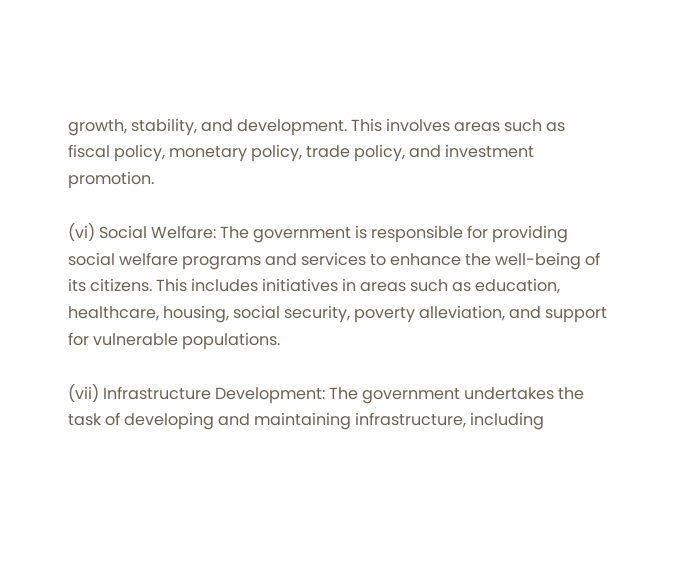growth, stability, and development. This involves areas such as fiscal policy, monetary policy, trade policy, and investment promotion.

(vi) Social Welfare: The government is responsible for providing social welfare programs and services to enhance the well-being of its citizens. This includes initiatives in areas such as education, healthcare, housing, social security, poverty alleviation, and support for vulnerable populations.

(vii) Infrastructure Development: The government undertakes the task of developing and maintaining infrastructure, including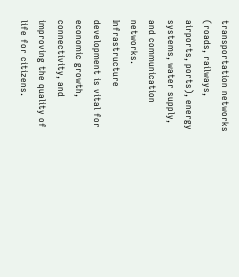transportation networks (roads, railways, airports, ports), energy systems, water supply, and communication networks. Infrastructure development is vital for economic growth, connectivity, and improving the quality of life for citizens.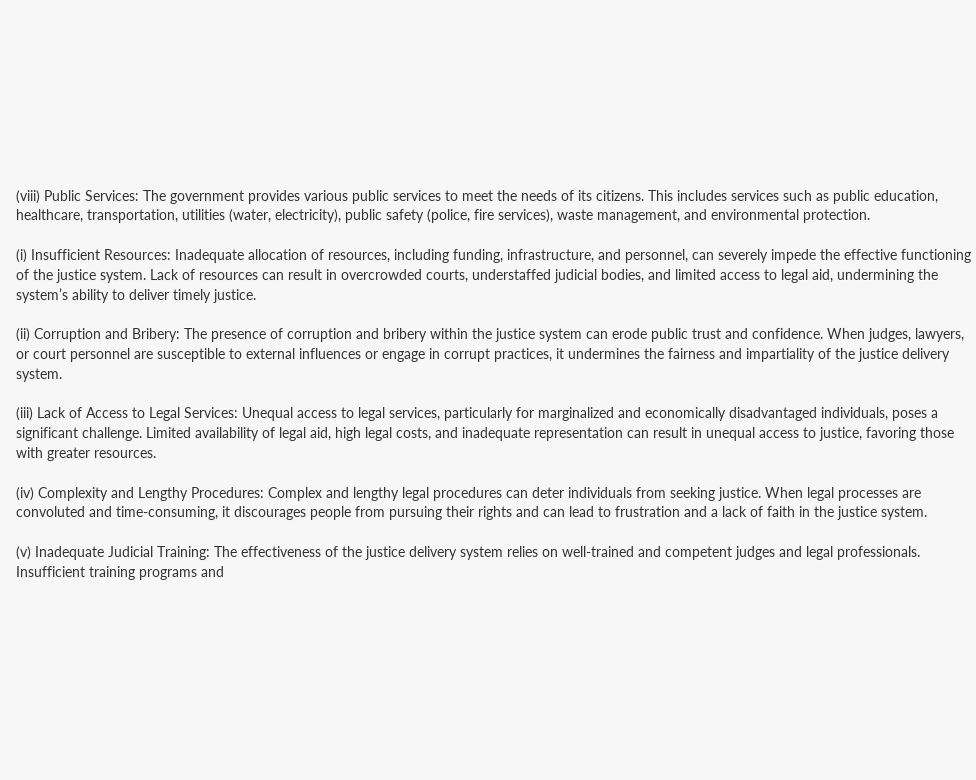(viii) Public Services: The government provides various public services to meet the needs of its citizens. This includes services such as public education, healthcare, transportation, utilities (water, electricity), public safety (police, fire services), waste management, and environmental protection.

(i) Insufficient Resources: Inadequate allocation of resources, including funding, infrastructure, and personnel, can severely impede the effective functioning of the justice system. Lack of resources can result in overcrowded courts, understaffed judicial bodies, and limited access to legal aid, undermining the system’s ability to deliver timely justice.

(ii) Corruption and Bribery: The presence of corruption and bribery within the justice system can erode public trust and confidence. When judges, lawyers, or court personnel are susceptible to external influences or engage in corrupt practices, it undermines the fairness and impartiality of the justice delivery system.

(iii) Lack of Access to Legal Services: Unequal access to legal services, particularly for marginalized and economically disadvantaged individuals, poses a significant challenge. Limited availability of legal aid, high legal costs, and inadequate representation can result in unequal access to justice, favoring those with greater resources.

(iv) Complexity and Lengthy Procedures: Complex and lengthy legal procedures can deter individuals from seeking justice. When legal processes are convoluted and time-consuming, it discourages people from pursuing their rights and can lead to frustration and a lack of faith in the justice system.

(v) Inadequate Judicial Training: The effectiveness of the justice delivery system relies on well-trained and competent judges and legal professionals. Insufficient training programs and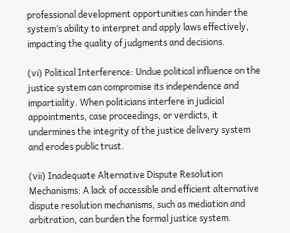professional development opportunities can hinder the system’s ability to interpret and apply laws effectively, impacting the quality of judgments and decisions.

(vi) Political Interference: Undue political influence on the justice system can compromise its independence and impartiality. When politicians interfere in judicial appointments, case proceedings, or verdicts, it undermines the integrity of the justice delivery system and erodes public trust.

(vii) Inadequate Alternative Dispute Resolution Mechanisms: A lack of accessible and efficient alternative dispute resolution mechanisms, such as mediation and arbitration, can burden the formal justice system.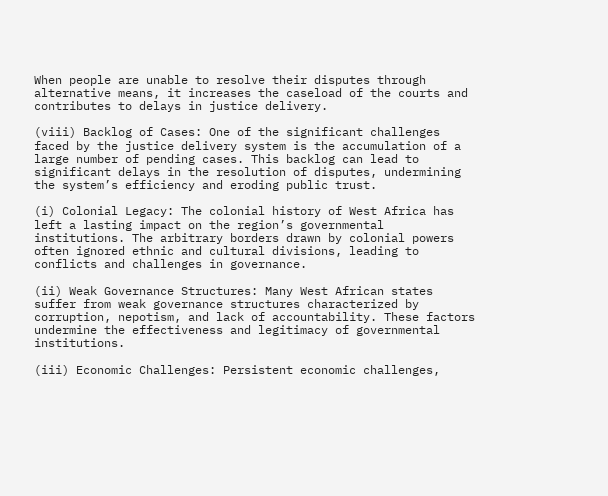When people are unable to resolve their disputes through alternative means, it increases the caseload of the courts and contributes to delays in justice delivery.

(viii) Backlog of Cases: One of the significant challenges faced by the justice delivery system is the accumulation of a large number of pending cases. This backlog can lead to significant delays in the resolution of disputes, undermining the system’s efficiency and eroding public trust.

(i) Colonial Legacy: The colonial history of West Africa has left a lasting impact on the region’s governmental institutions. The arbitrary borders drawn by colonial powers often ignored ethnic and cultural divisions, leading to conflicts and challenges in governance.

(ii) Weak Governance Structures: Many West African states suffer from weak governance structures characterized by corruption, nepotism, and lack of accountability. These factors undermine the effectiveness and legitimacy of governmental institutions.

(iii) Economic Challenges: Persistent economic challenges,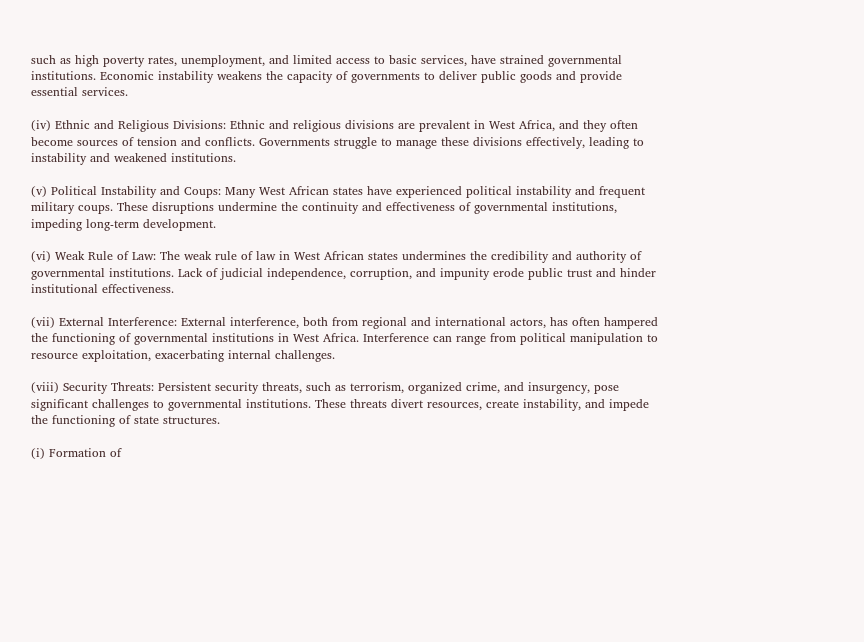such as high poverty rates, unemployment, and limited access to basic services, have strained governmental institutions. Economic instability weakens the capacity of governments to deliver public goods and provide essential services.

(iv) Ethnic and Religious Divisions: Ethnic and religious divisions are prevalent in West Africa, and they often become sources of tension and conflicts. Governments struggle to manage these divisions effectively, leading to instability and weakened institutions.

(v) Political Instability and Coups: Many West African states have experienced political instability and frequent military coups. These disruptions undermine the continuity and effectiveness of governmental institutions, impeding long-term development.

(vi) Weak Rule of Law: The weak rule of law in West African states undermines the credibility and authority of governmental institutions. Lack of judicial independence, corruption, and impunity erode public trust and hinder institutional effectiveness.

(vii) External Interference: External interference, both from regional and international actors, has often hampered the functioning of governmental institutions in West Africa. Interference can range from political manipulation to resource exploitation, exacerbating internal challenges.

(viii) Security Threats: Persistent security threats, such as terrorism, organized crime, and insurgency, pose significant challenges to governmental institutions. These threats divert resources, create instability, and impede the functioning of state structures.

(i) Formation of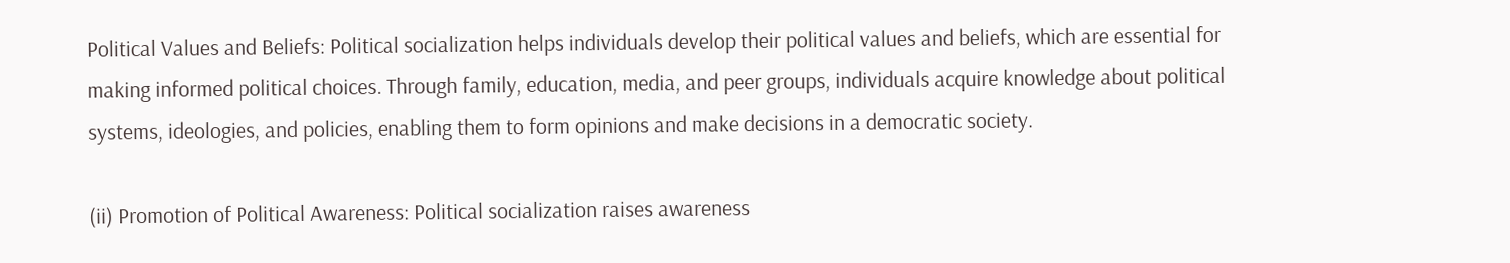Political Values and Beliefs: Political socialization helps individuals develop their political values and beliefs, which are essential for making informed political choices. Through family, education, media, and peer groups, individuals acquire knowledge about political systems, ideologies, and policies, enabling them to form opinions and make decisions in a democratic society.

(ii) Promotion of Political Awareness: Political socialization raises awareness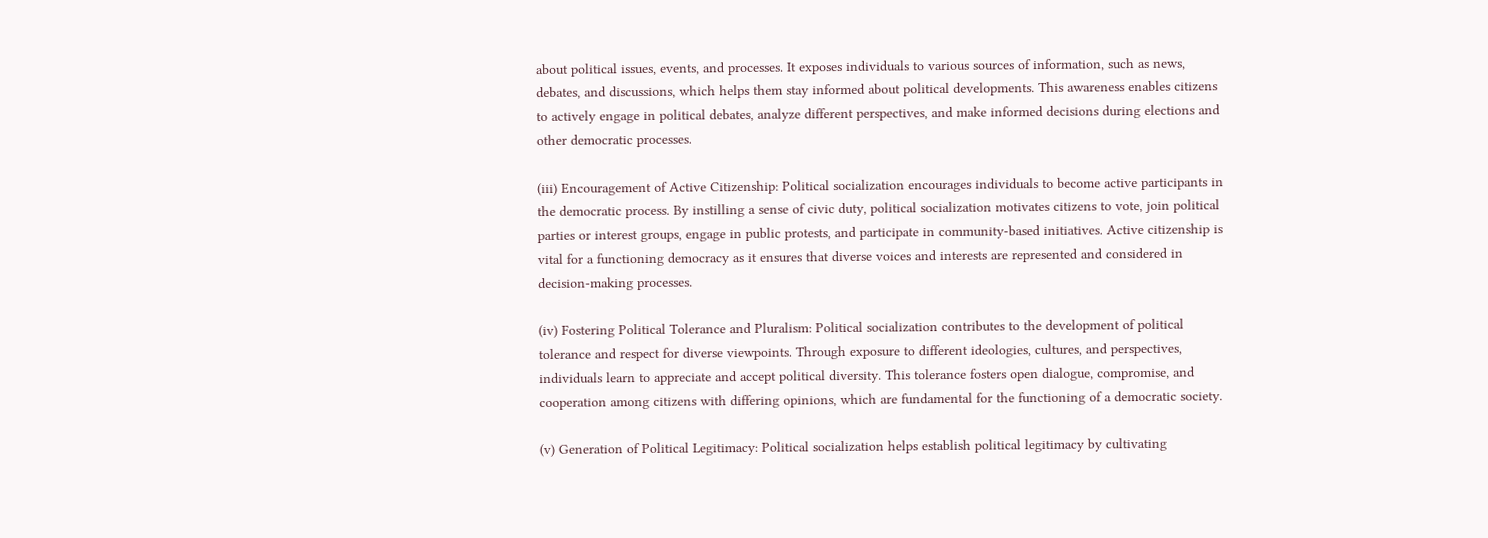about political issues, events, and processes. It exposes individuals to various sources of information, such as news, debates, and discussions, which helps them stay informed about political developments. This awareness enables citizens to actively engage in political debates, analyze different perspectives, and make informed decisions during elections and other democratic processes.

(iii) Encouragement of Active Citizenship: Political socialization encourages individuals to become active participants in the democratic process. By instilling a sense of civic duty, political socialization motivates citizens to vote, join political parties or interest groups, engage in public protests, and participate in community-based initiatives. Active citizenship is vital for a functioning democracy as it ensures that diverse voices and interests are represented and considered in decision-making processes.

(iv) Fostering Political Tolerance and Pluralism: Political socialization contributes to the development of political tolerance and respect for diverse viewpoints. Through exposure to different ideologies, cultures, and perspectives, individuals learn to appreciate and accept political diversity. This tolerance fosters open dialogue, compromise, and cooperation among citizens with differing opinions, which are fundamental for the functioning of a democratic society.

(v) Generation of Political Legitimacy: Political socialization helps establish political legitimacy by cultivating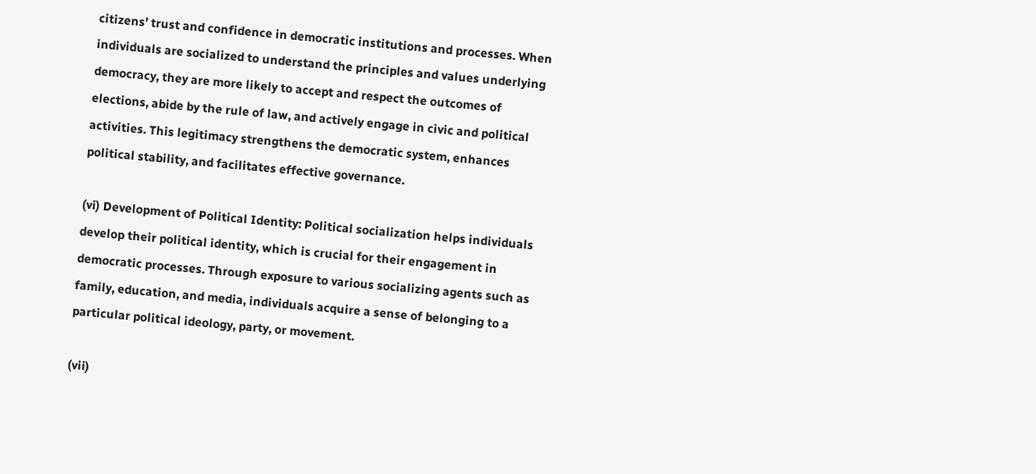citizens’ trust and confidence in democratic institutions and processes. When individuals are socialized to understand the principles and values underlying democracy, they are more likely to accept and respect the outcomes of elections, abide by the rule of law, and actively engage in civic and political activities. This legitimacy strengthens the democratic system, enhances political stability, and facilitates effective governance.

(vi) Development of Political Identity: Political socialization helps individuals develop their political identity, which is crucial for their engagement in democratic processes. Through exposure to various socializing agents such as family, education, and media, individuals acquire a sense of belonging to a particular political ideology, party, or movement.

(vii)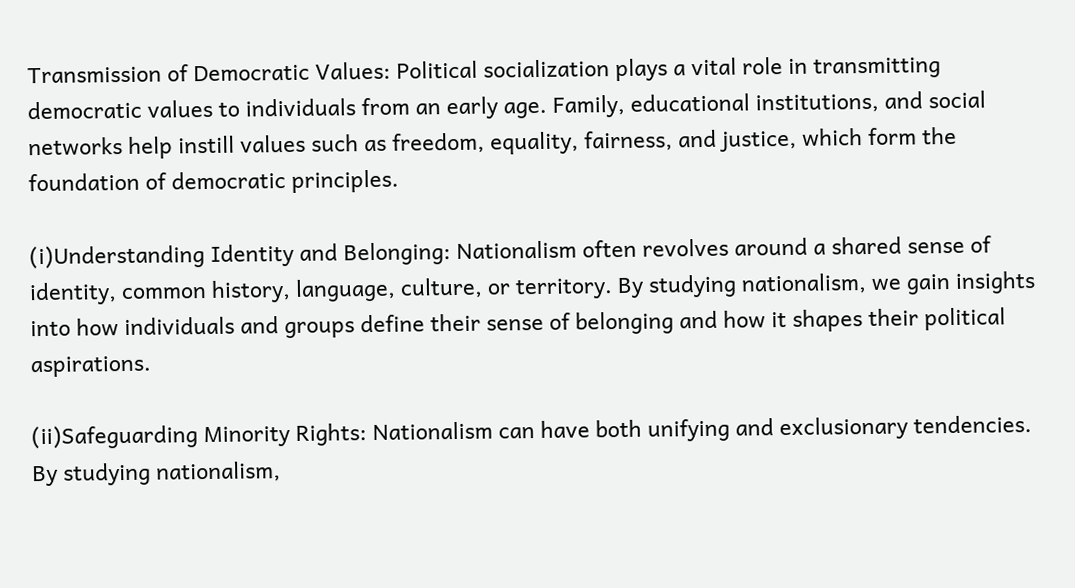Transmission of Democratic Values: Political socialization plays a vital role in transmitting democratic values to individuals from an early age. Family, educational institutions, and social networks help instill values such as freedom, equality, fairness, and justice, which form the foundation of democratic principles.

(i)Understanding Identity and Belonging: Nationalism often revolves around a shared sense of identity, common history, language, culture, or territory. By studying nationalism, we gain insights into how individuals and groups define their sense of belonging and how it shapes their political aspirations.

(ii)Safeguarding Minority Rights: Nationalism can have both unifying and exclusionary tendencies. By studying nationalism,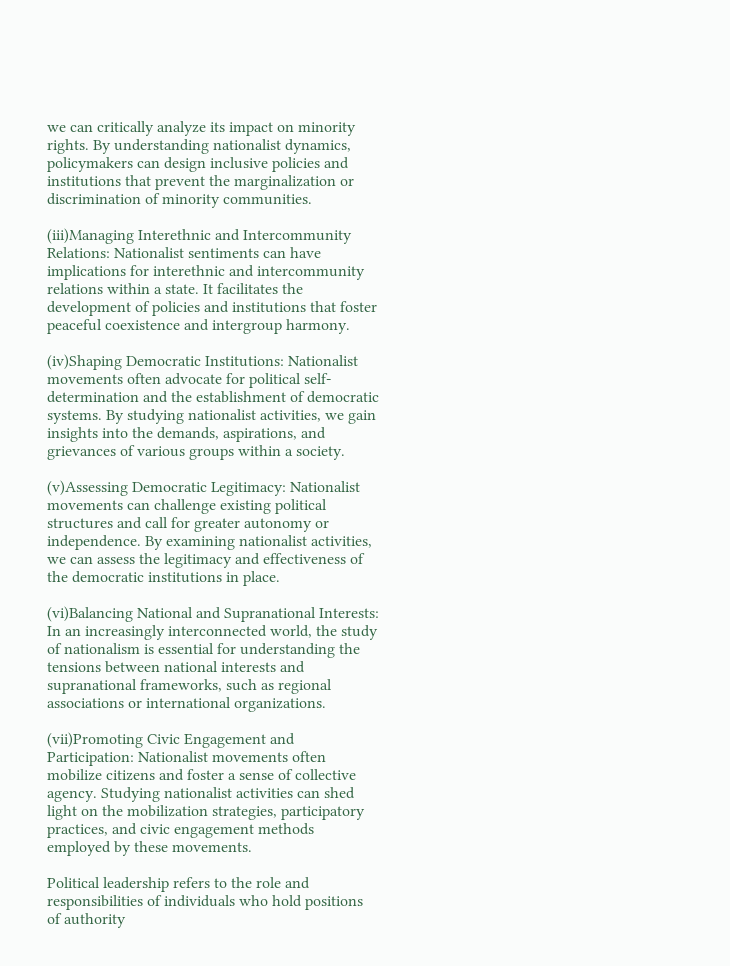we can critically analyze its impact on minority rights. By understanding nationalist dynamics, policymakers can design inclusive policies and institutions that prevent the marginalization or discrimination of minority communities.

(iii)Managing Interethnic and Intercommunity Relations: Nationalist sentiments can have implications for interethnic and intercommunity relations within a state. It facilitates the development of policies and institutions that foster peaceful coexistence and intergroup harmony.

(iv)Shaping Democratic Institutions: Nationalist movements often advocate for political self-determination and the establishment of democratic systems. By studying nationalist activities, we gain insights into the demands, aspirations, and grievances of various groups within a society.

(v)Assessing Democratic Legitimacy: Nationalist movements can challenge existing political structures and call for greater autonomy or independence. By examining nationalist activities, we can assess the legitimacy and effectiveness of the democratic institutions in place.

(vi)Balancing National and Supranational Interests: In an increasingly interconnected world, the study of nationalism is essential for understanding the tensions between national interests and supranational frameworks, such as regional associations or international organizations.

(vii)Promoting Civic Engagement and Participation: Nationalist movements often mobilize citizens and foster a sense of collective agency. Studying nationalist activities can shed light on the mobilization strategies, participatory practices, and civic engagement methods employed by these movements.

Political leadership refers to the role and responsibilities of individuals who hold positions of authority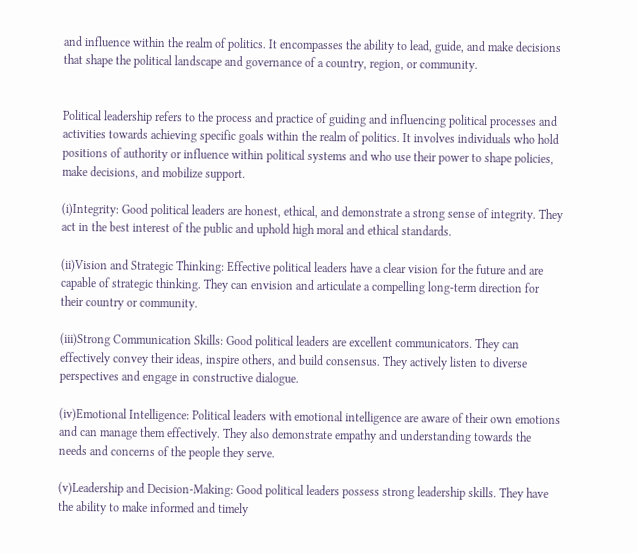and influence within the realm of politics. It encompasses the ability to lead, guide, and make decisions that shape the political landscape and governance of a country, region, or community.


Political leadership refers to the process and practice of guiding and influencing political processes and activities towards achieving specific goals within the realm of politics. It involves individuals who hold positions of authority or influence within political systems and who use their power to shape policies, make decisions, and mobilize support.

(i)Integrity: Good political leaders are honest, ethical, and demonstrate a strong sense of integrity. They act in the best interest of the public and uphold high moral and ethical standards.

(ii)Vision and Strategic Thinking: Effective political leaders have a clear vision for the future and are capable of strategic thinking. They can envision and articulate a compelling long-term direction for their country or community.

(iii)Strong Communication Skills: Good political leaders are excellent communicators. They can effectively convey their ideas, inspire others, and build consensus. They actively listen to diverse perspectives and engage in constructive dialogue.

(iv)Emotional Intelligence: Political leaders with emotional intelligence are aware of their own emotions and can manage them effectively. They also demonstrate empathy and understanding towards the needs and concerns of the people they serve.

(v)Leadership and Decision-Making: Good political leaders possess strong leadership skills. They have the ability to make informed and timely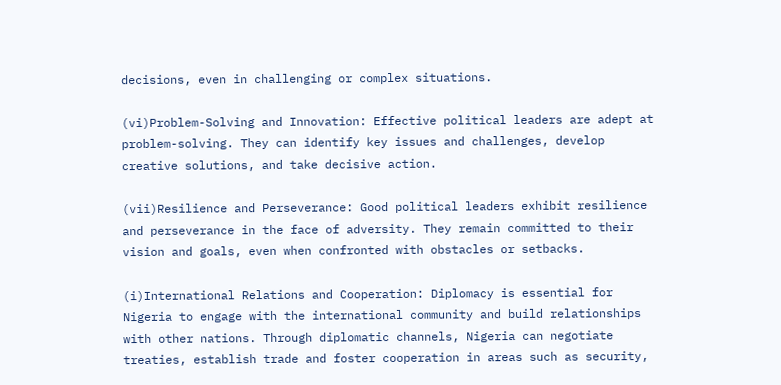decisions, even in challenging or complex situations.

(vi)Problem-Solving and Innovation: Effective political leaders are adept at problem-solving. They can identify key issues and challenges, develop creative solutions, and take decisive action.

(vii)Resilience and Perseverance: Good political leaders exhibit resilience and perseverance in the face of adversity. They remain committed to their vision and goals, even when confronted with obstacles or setbacks.

(i)International Relations and Cooperation: Diplomacy is essential for Nigeria to engage with the international community and build relationships with other nations. Through diplomatic channels, Nigeria can negotiate treaties, establish trade and foster cooperation in areas such as security,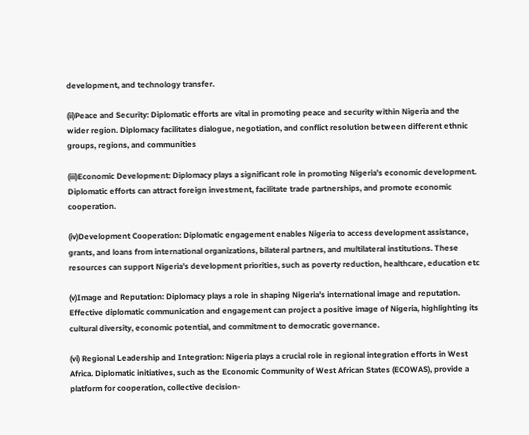development, and technology transfer.

(ii)Peace and Security: Diplomatic efforts are vital in promoting peace and security within Nigeria and the wider region. Diplomacy facilitates dialogue, negotiation, and conflict resolution between different ethnic groups, regions, and communities

(iii)Economic Development: Diplomacy plays a significant role in promoting Nigeria’s economic development. Diplomatic efforts can attract foreign investment, facilitate trade partnerships, and promote economic cooperation.

(iv)Development Cooperation: Diplomatic engagement enables Nigeria to access development assistance, grants, and loans from international organizations, bilateral partners, and multilateral institutions. These resources can support Nigeria’s development priorities, such as poverty reduction, healthcare, education etc

(v)Image and Reputation: Diplomacy plays a role in shaping Nigeria’s international image and reputation. Effective diplomatic communication and engagement can project a positive image of Nigeria, highlighting its cultural diversity, economic potential, and commitment to democratic governance.

(vi) Regional Leadership and Integration: Nigeria plays a crucial role in regional integration efforts in West Africa. Diplomatic initiatives, such as the Economic Community of West African States (ECOWAS), provide a platform for cooperation, collective decision-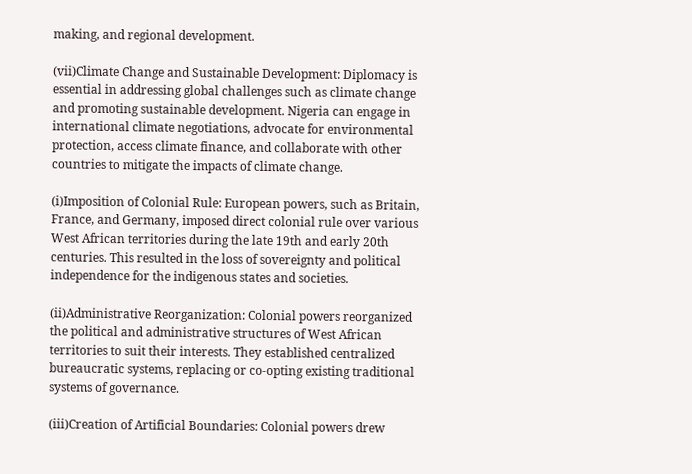making, and regional development.

(vii)Climate Change and Sustainable Development: Diplomacy is essential in addressing global challenges such as climate change and promoting sustainable development. Nigeria can engage in international climate negotiations, advocate for environmental protection, access climate finance, and collaborate with other countries to mitigate the impacts of climate change.

(i)Imposition of Colonial Rule: European powers, such as Britain, France, and Germany, imposed direct colonial rule over various West African territories during the late 19th and early 20th centuries. This resulted in the loss of sovereignty and political independence for the indigenous states and societies.

(ii)Administrative Reorganization: Colonial powers reorganized the political and administrative structures of West African territories to suit their interests. They established centralized bureaucratic systems, replacing or co-opting existing traditional systems of governance.

(iii)Creation of Artificial Boundaries: Colonial powers drew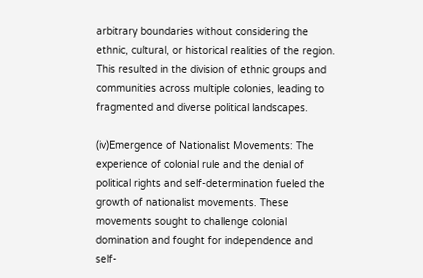arbitrary boundaries without considering the ethnic, cultural, or historical realities of the region. This resulted in the division of ethnic groups and communities across multiple colonies, leading to fragmented and diverse political landscapes.

(iv)Emergence of Nationalist Movements: The experience of colonial rule and the denial of political rights and self-determination fueled the growth of nationalist movements. These movements sought to challenge colonial domination and fought for independence and self-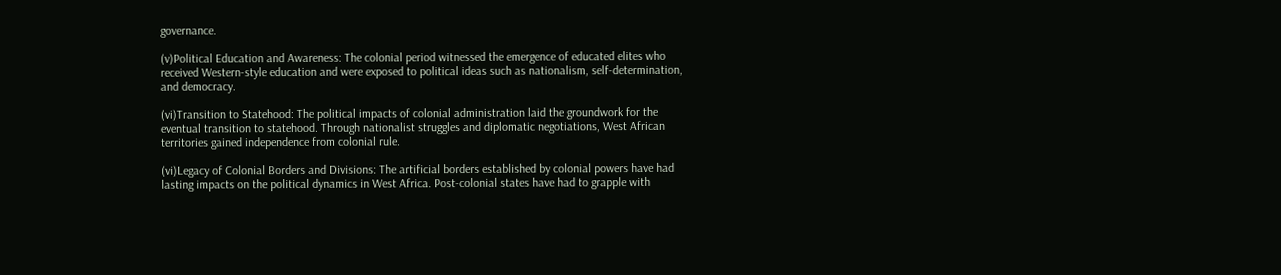governance.

(v)Political Education and Awareness: The colonial period witnessed the emergence of educated elites who received Western-style education and were exposed to political ideas such as nationalism, self-determination, and democracy.

(vi)Transition to Statehood: The political impacts of colonial administration laid the groundwork for the eventual transition to statehood. Through nationalist struggles and diplomatic negotiations, West African territories gained independence from colonial rule.

(vi)Legacy of Colonial Borders and Divisions: The artificial borders established by colonial powers have had lasting impacts on the political dynamics in West Africa. Post-colonial states have had to grapple with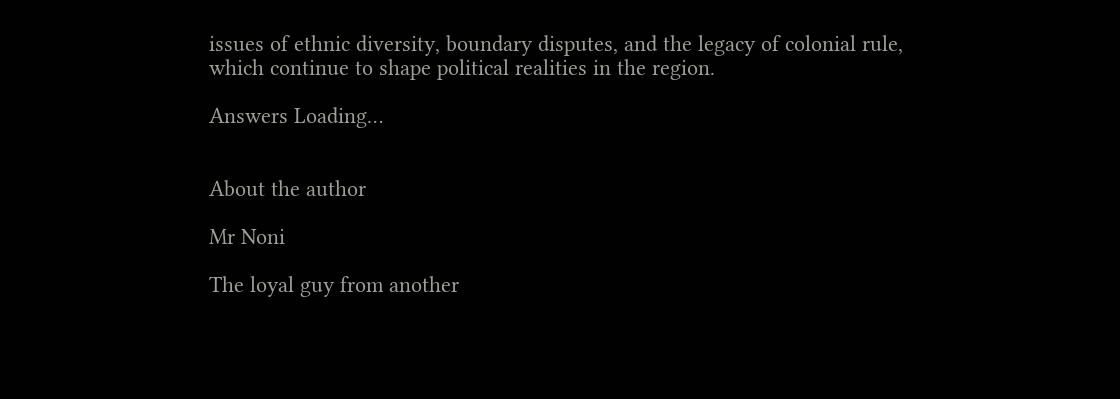issues of ethnic diversity, boundary disputes, and the legacy of colonial rule, which continue to shape political realities in the region.

Answers Loading…


About the author

Mr Noni

The loyal guy from another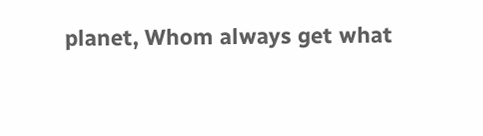planet, Whom always get what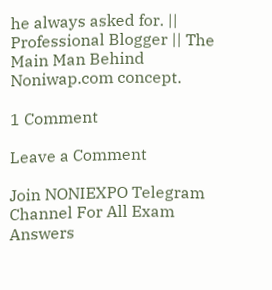he always asked for. || Professional Blogger || The Main Man Behind Noniwap.com concept.

1 Comment

Leave a Comment

Join NONIEXPO Telegram Channel For All Exam Answers